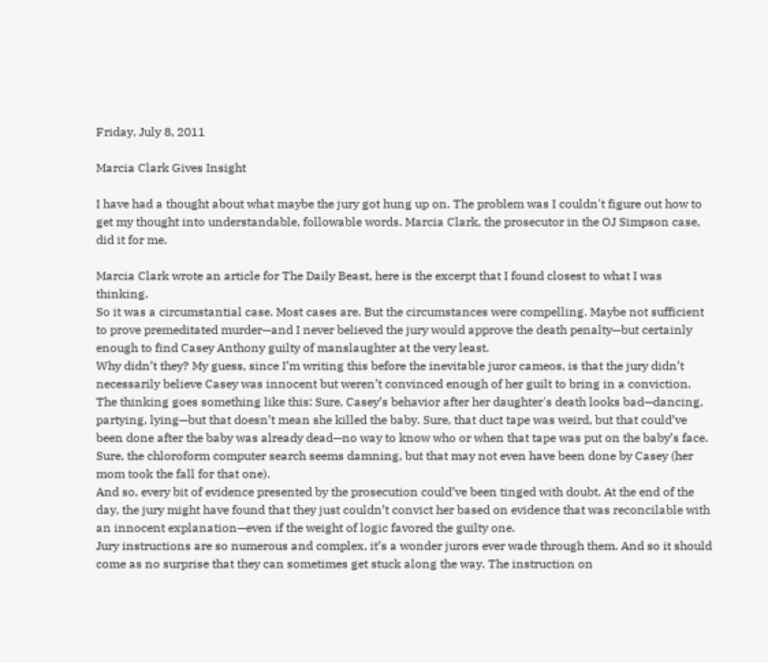Friday, July 8, 2011

Marcia Clark Gives Insight

I have had a thought about what maybe the jury got hung up on. The problem was I couldn't figure out how to get my thought into understandable, followable words. Marcia Clark, the prosecutor in the OJ Simpson case, did it for me.

Marcia Clark wrote an article for The Daily Beast, here is the excerpt that I found closest to what I was thinking.
So it was a circumstantial case. Most cases are. But the circumstances were compelling. Maybe not sufficient to prove premeditated murder—and I never believed the jury would approve the death penalty—but certainly enough to find Casey Anthony guilty of manslaughter at the very least.
Why didn’t they? My guess, since I’m writing this before the inevitable juror cameos, is that the jury didn’t necessarily believe Casey was innocent but weren’t convinced enough of her guilt to bring in a conviction. The thinking goes something like this: Sure, Casey’s behavior after her daughter's death looks bad—dancing, partying, lying—but that doesn’t mean she killed the baby. Sure, that duct tape was weird, but that could’ve been done after the baby was already dead—no way to know who or when that tape was put on the baby’s face. Sure, the chloroform computer search seems damning, but that may not even have been done by Casey (her mom took the fall for that one).
And so, every bit of evidence presented by the prosecution could’ve been tinged with doubt. At the end of the day, the jury might have found that they just couldn’t convict her based on evidence that was reconcilable with an innocent explanation—even if the weight of logic favored the guilty one.
Jury instructions are so numerous and complex, it’s a wonder jurors ever wade through them. And so it should come as no surprise that they can sometimes get stuck along the way. The instruction on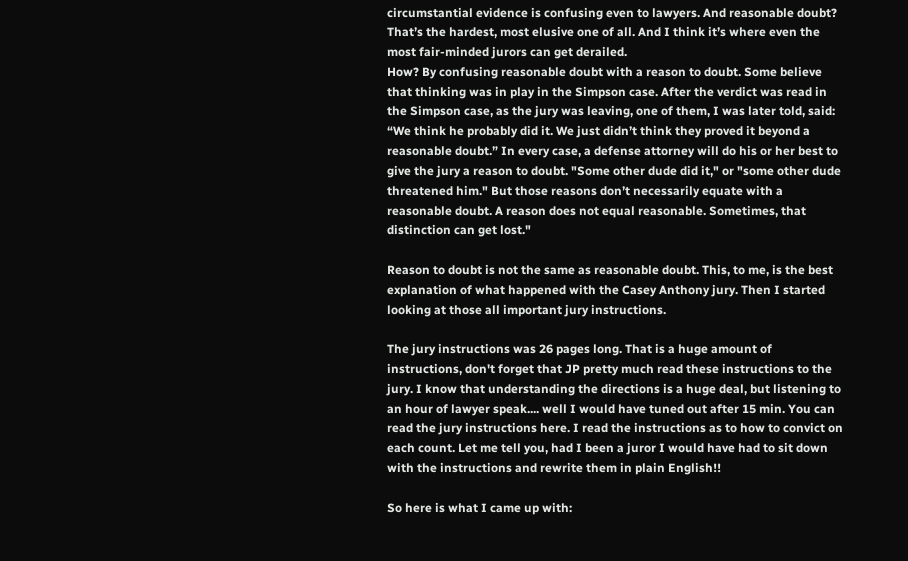circumstantial evidence is confusing even to lawyers. And reasonable doubt? That’s the hardest, most elusive one of all. And I think it’s where even the most fair-minded jurors can get derailed.
How? By confusing reasonable doubt with a reason to doubt. Some believe that thinking was in play in the Simpson case. After the verdict was read in the Simpson case, as the jury was leaving, one of them, I was later told, said: “We think he probably did it. We just didn’t think they proved it beyond a reasonable doubt.” In every case, a defense attorney will do his or her best to give the jury a reason to doubt. "Some other dude did it," or "some other dude threatened him." But those reasons don’t necessarily equate with a reasonable doubt. A reason does not equal reasonable. Sometimes, that distinction can get lost."

Reason to doubt is not the same as reasonable doubt. This, to me, is the best explanation of what happened with the Casey Anthony jury. Then I started looking at those all important jury instructions.

The jury instructions was 26 pages long. That is a huge amount of instructions, don't forget that JP pretty much read these instructions to the jury. I know that understanding the directions is a huge deal, but listening to an hour of lawyer speak.... well I would have tuned out after 15 min. You can read the jury instructions here. I read the instructions as to how to convict on each count. Let me tell you, had I been a juror I would have had to sit down with the instructions and rewrite them in plain English!!

So here is what I came up with: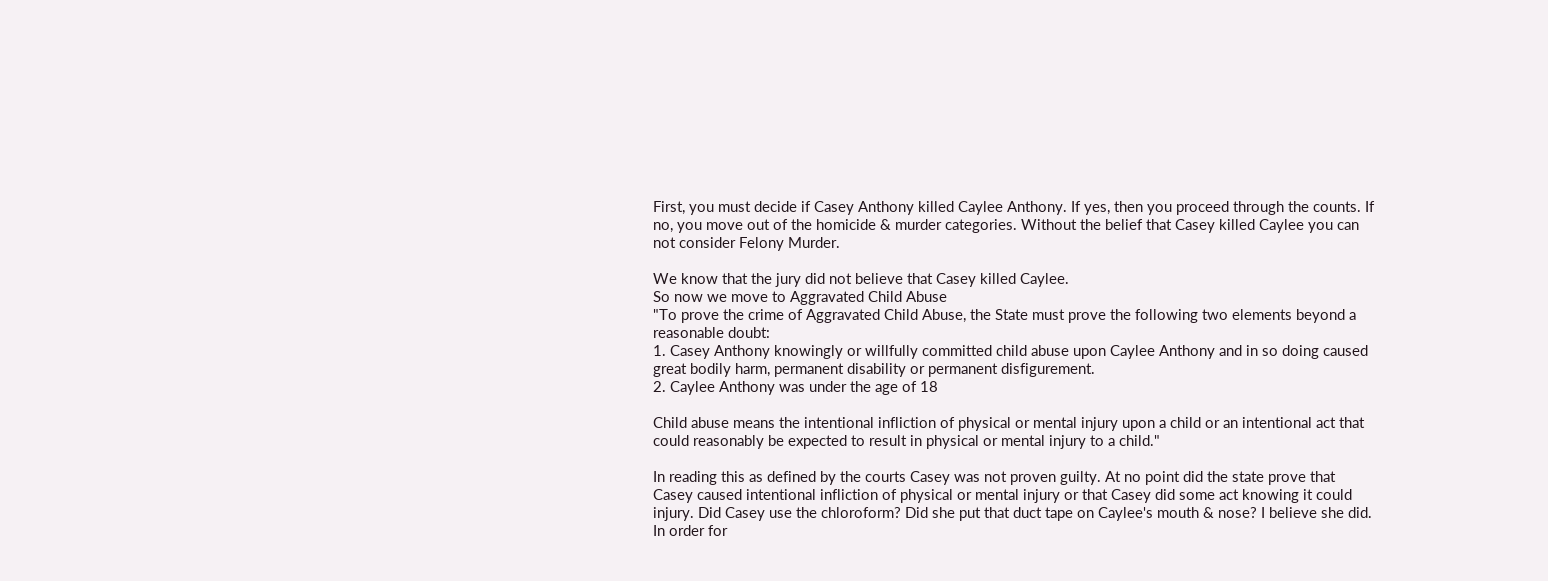First, you must decide if Casey Anthony killed Caylee Anthony. If yes, then you proceed through the counts. If no, you move out of the homicide & murder categories. Without the belief that Casey killed Caylee you can not consider Felony Murder.

We know that the jury did not believe that Casey killed Caylee.
So now we move to Aggravated Child Abuse
"To prove the crime of Aggravated Child Abuse, the State must prove the following two elements beyond a reasonable doubt:
1. Casey Anthony knowingly or willfully committed child abuse upon Caylee Anthony and in so doing caused great bodily harm, permanent disability or permanent disfigurement.
2. Caylee Anthony was under the age of 18

Child abuse means the intentional infliction of physical or mental injury upon a child or an intentional act that could reasonably be expected to result in physical or mental injury to a child."

In reading this as defined by the courts Casey was not proven guilty. At no point did the state prove that Casey caused intentional infliction of physical or mental injury or that Casey did some act knowing it could injury. Did Casey use the chloroform? Did she put that duct tape on Caylee's mouth & nose? I believe she did. In order for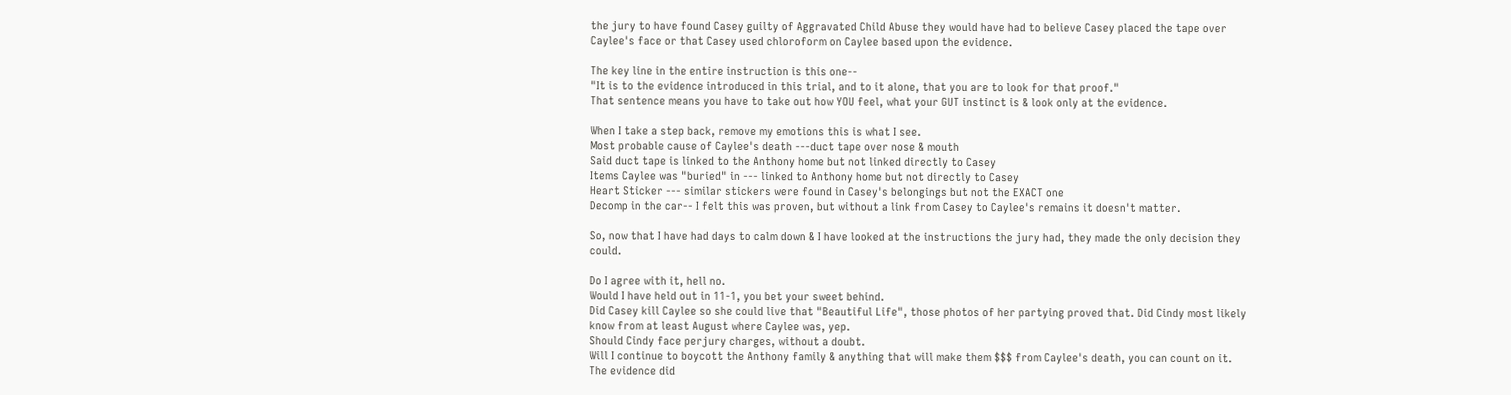the jury to have found Casey guilty of Aggravated Child Abuse they would have had to believe Casey placed the tape over Caylee's face or that Casey used chloroform on Caylee based upon the evidence.

The key line in the entire instruction is this one--
"It is to the evidence introduced in this trial, and to it alone, that you are to look for that proof."
That sentence means you have to take out how YOU feel, what your GUT instinct is & look only at the evidence.

When I take a step back, remove my emotions this is what I see.
Most probable cause of Caylee's death ---duct tape over nose & mouth
Said duct tape is linked to the Anthony home but not linked directly to Casey
Items Caylee was "buried" in --- linked to Anthony home but not directly to Casey
Heart Sticker --- similar stickers were found in Casey's belongings but not the EXACT one
Decomp in the car-- I felt this was proven, but without a link from Casey to Caylee's remains it doesn't matter.

So, now that I have had days to calm down & I have looked at the instructions the jury had, they made the only decision they could.

Do I agree with it, hell no.
Would I have held out in 11-1, you bet your sweet behind.
Did Casey kill Caylee so she could live that "Beautiful Life", those photos of her partying proved that. Did Cindy most likely know from at least August where Caylee was, yep.
Should Cindy face perjury charges, without a doubt.
Will I continue to boycott the Anthony family & anything that will make them $$$ from Caylee's death, you can count on it.
The evidence did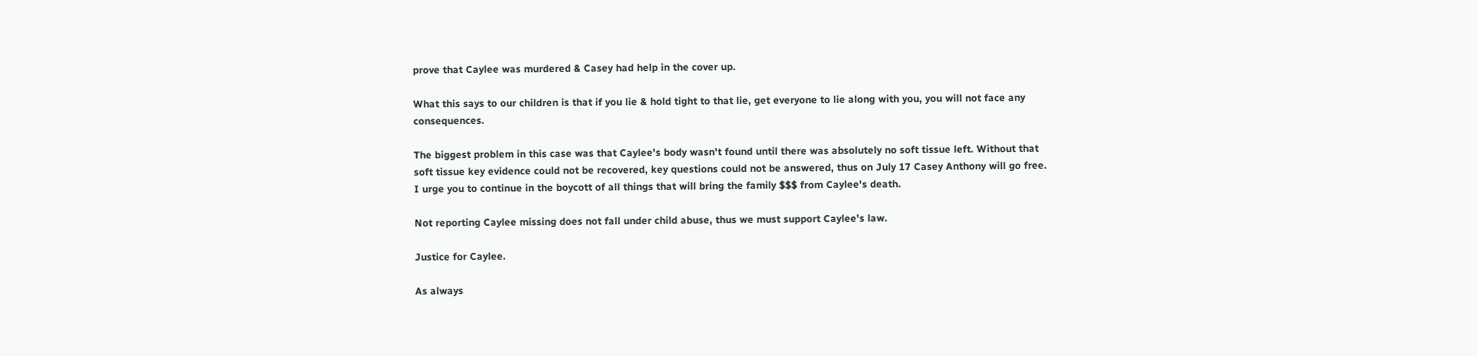prove that Caylee was murdered & Casey had help in the cover up.

What this says to our children is that if you lie & hold tight to that lie, get everyone to lie along with you, you will not face any consequences.

The biggest problem in this case was that Caylee's body wasn't found until there was absolutely no soft tissue left. Without that soft tissue key evidence could not be recovered, key questions could not be answered, thus on July 17 Casey Anthony will go free.
I urge you to continue in the boycott of all things that will bring the family $$$ from Caylee's death.

Not reporting Caylee missing does not fall under child abuse, thus we must support Caylee's law.

Justice for Caylee.

As always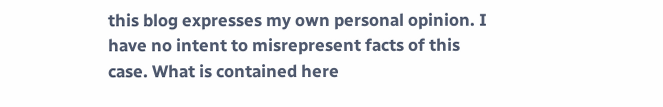this blog expresses my own personal opinion. I have no intent to misrepresent facts of this case. What is contained here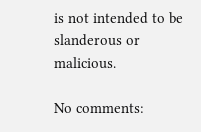is not intended to be slanderous or malicious.

No comments: